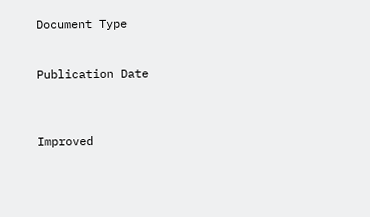Document Type


Publication Date



Improved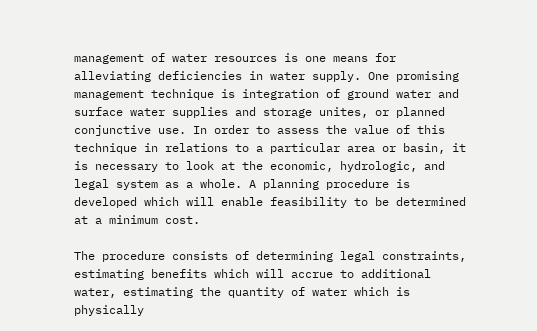management of water resources is one means for alleviating deficiencies in water supply. One promising management technique is integration of ground water and surface water supplies and storage unites, or planned conjunctive use. In order to assess the value of this technique in relations to a particular area or basin, it is necessary to look at the economic, hydrologic, and legal system as a whole. A planning procedure is developed which will enable feasibility to be determined at a minimum cost.

The procedure consists of determining legal constraints, estimating benefits which will accrue to additional water, estimating the quantity of water which is physically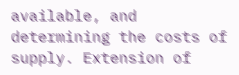available, and determining the costs of supply. Extension of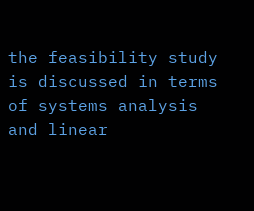the feasibility study is discussed in terms of systems analysis and linear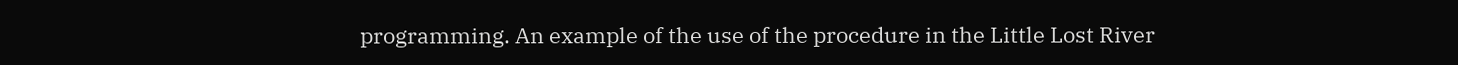programming. An example of the use of the procedure in the Little Lost River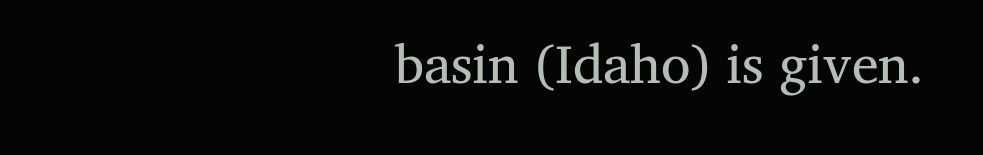basin (Idaho) is given.